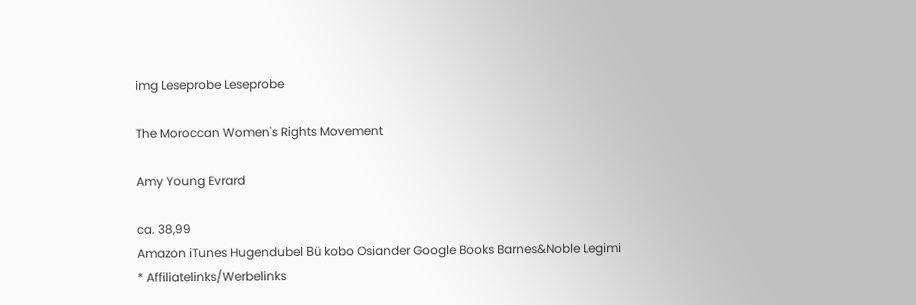img Leseprobe Leseprobe

The Moroccan Women's Rights Movement

Amy Young Evrard

ca. 38,99
Amazon iTunes Hugendubel Bü kobo Osiander Google Books Barnes&Noble Legimi
* Affiliatelinks/Werbelinks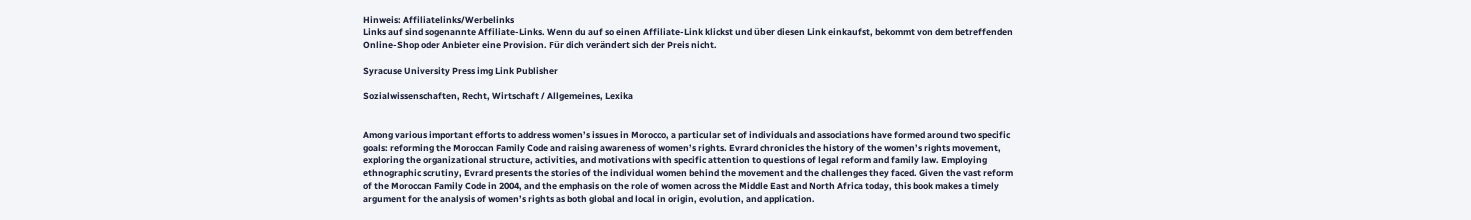Hinweis: Affiliatelinks/Werbelinks
Links auf sind sogenannte Affiliate-Links. Wenn du auf so einen Affiliate-Link klickst und über diesen Link einkaufst, bekommt von dem betreffenden Online-Shop oder Anbieter eine Provision. Für dich verändert sich der Preis nicht.

Syracuse University Press img Link Publisher

Sozialwissenschaften, Recht, Wirtschaft / Allgemeines, Lexika


Among various important efforts to address women’s issues in Morocco, a particular set of individuals and associations have formed around two specific goals: reforming the Moroccan Family Code and raising awareness of women’s rights. Evrard chronicles the history of the women’s rights movement, exploring the organizational structure, activities, and motivations with specific attention to questions of legal reform and family law. Employing ethnographic scrutiny, Evrard presents the stories of the individual women behind the movement and the challenges they faced. Given the vast reform of the Moroccan Family Code in 2004, and the emphasis on the role of women across the Middle East and North Africa today, this book makes a timely argument for the analysis of women’s rights as both global and local in origin, evolution, and application.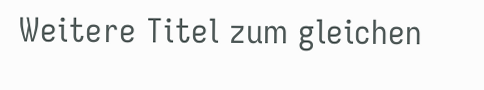Weitere Titel zum gleichen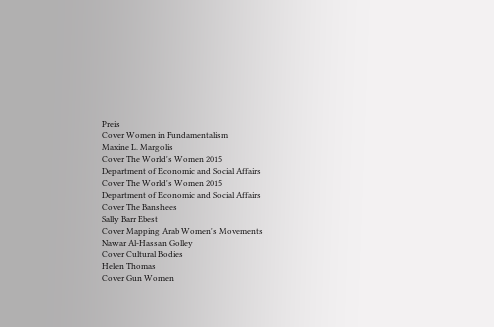Preis
Cover Women in Fundamentalism
Maxine L. Margolis
Cover The World's Women 2015
Department of Economic and Social Affairs
Cover The World's Women 2015
Department of Economic and Social Affairs
Cover The Banshees
Sally Barr Ebest
Cover Mapping Arab Women's Movements
Nawar Al-Hassan Golley
Cover Cultural Bodies
Helen Thomas
Cover Gun Women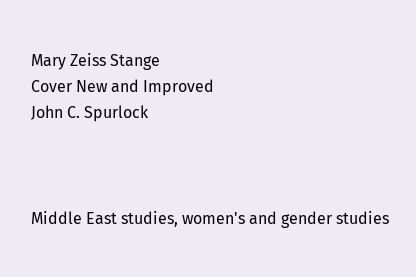Mary Zeiss Stange
Cover New and Improved
John C. Spurlock



Middle East studies, women's and gender studies